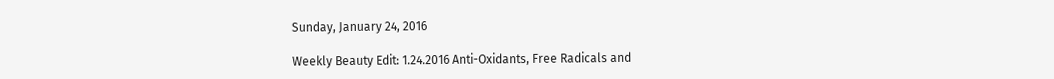Sunday, January 24, 2016

Weekly Beauty Edit: 1.24.2016 Anti-Oxidants, Free Radicals and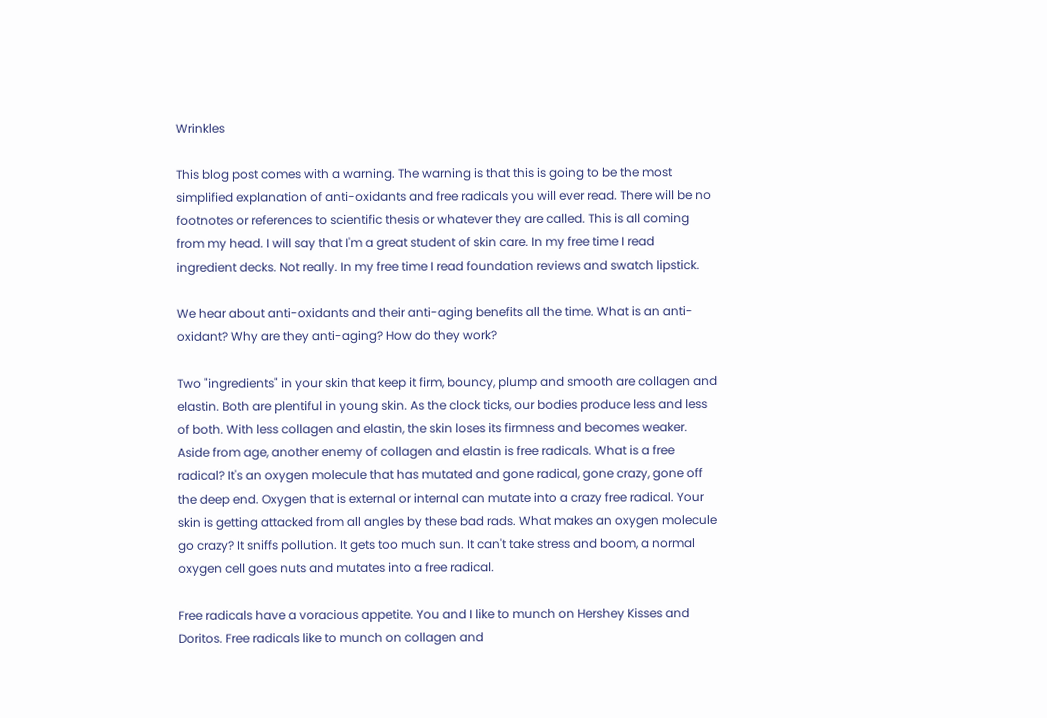Wrinkles

This blog post comes with a warning. The warning is that this is going to be the most simplified explanation of anti-oxidants and free radicals you will ever read. There will be no footnotes or references to scientific thesis or whatever they are called. This is all coming from my head. I will say that I'm a great student of skin care. In my free time I read ingredient decks. Not really. In my free time I read foundation reviews and swatch lipstick.

We hear about anti-oxidants and their anti-aging benefits all the time. What is an anti-oxidant? Why are they anti-aging? How do they work?

Two "ingredients" in your skin that keep it firm, bouncy, plump and smooth are collagen and elastin. Both are plentiful in young skin. As the clock ticks, our bodies produce less and less of both. With less collagen and elastin, the skin loses its firmness and becomes weaker. Aside from age, another enemy of collagen and elastin is free radicals. What is a free radical? It's an oxygen molecule that has mutated and gone radical, gone crazy, gone off the deep end. Oxygen that is external or internal can mutate into a crazy free radical. Your skin is getting attacked from all angles by these bad rads. What makes an oxygen molecule go crazy? It sniffs pollution. It gets too much sun. It can't take stress and boom, a normal oxygen cell goes nuts and mutates into a free radical.

Free radicals have a voracious appetite. You and I like to munch on Hershey Kisses and Doritos. Free radicals like to munch on collagen and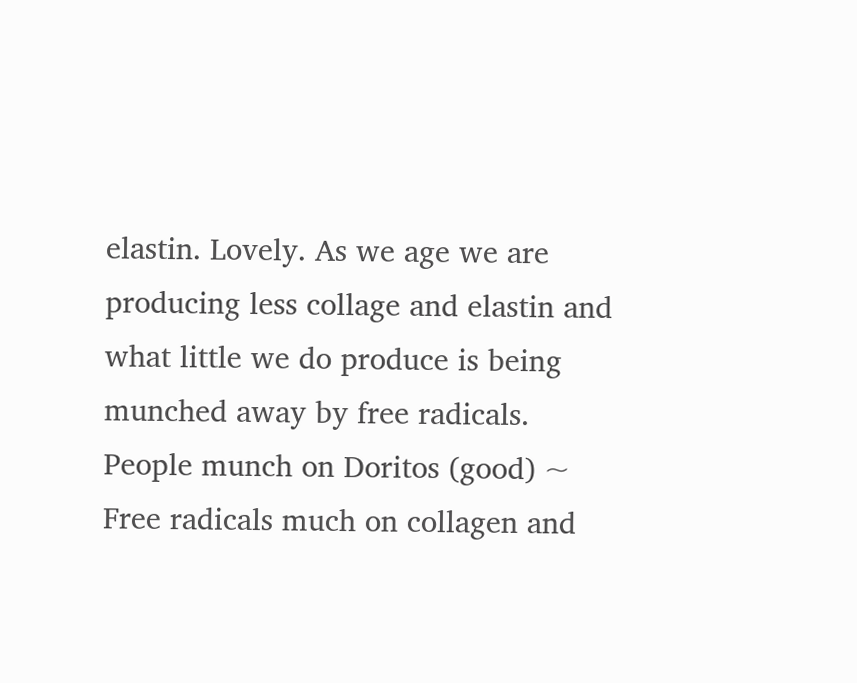elastin. Lovely. As we age we are producing less collage and elastin and what little we do produce is being munched away by free radicals.
People munch on Doritos (good) ~ Free radicals much on collagen and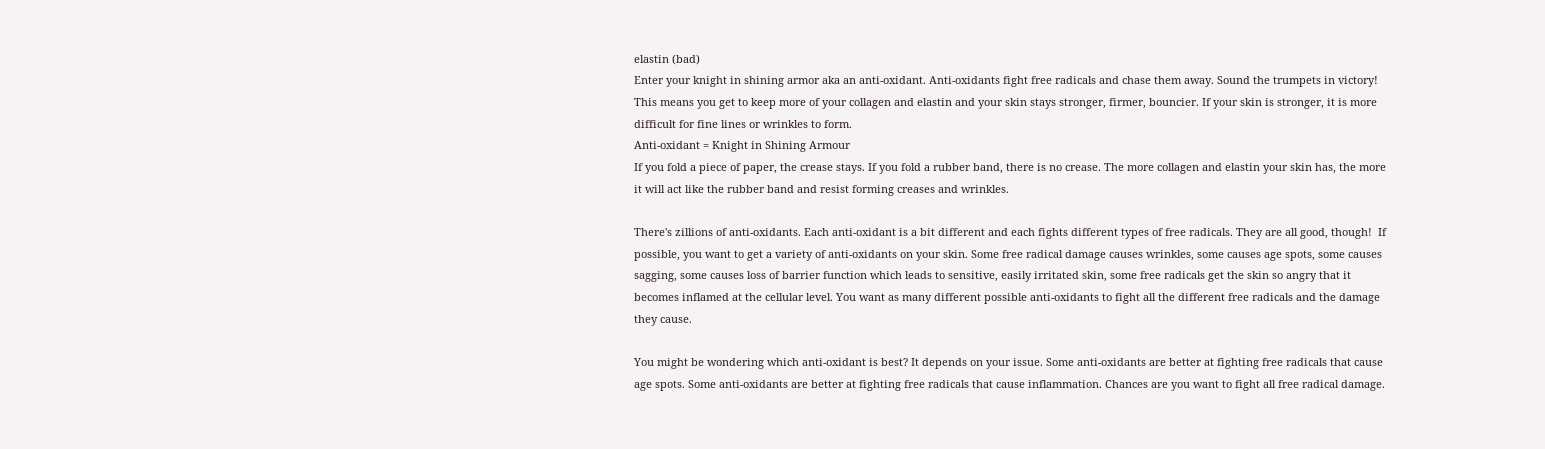elastin (bad)
Enter your knight in shining armor aka an anti-oxidant. Anti-oxidants fight free radicals and chase them away. Sound the trumpets in victory! This means you get to keep more of your collagen and elastin and your skin stays stronger, firmer, bouncier. If your skin is stronger, it is more difficult for fine lines or wrinkles to form.
Anti-oxidant = Knight in Shining Armour
If you fold a piece of paper, the crease stays. If you fold a rubber band, there is no crease. The more collagen and elastin your skin has, the more it will act like the rubber band and resist forming creases and wrinkles.

There's zillions of anti-oxidants. Each anti-oxidant is a bit different and each fights different types of free radicals. They are all good, though!  If possible, you want to get a variety of anti-oxidants on your skin. Some free radical damage causes wrinkles, some causes age spots, some causes sagging, some causes loss of barrier function which leads to sensitive, easily irritated skin, some free radicals get the skin so angry that it becomes inflamed at the cellular level. You want as many different possible anti-oxidants to fight all the different free radicals and the damage they cause.

You might be wondering which anti-oxidant is best? It depends on your issue. Some anti-oxidants are better at fighting free radicals that cause age spots. Some anti-oxidants are better at fighting free radicals that cause inflammation. Chances are you want to fight all free radical damage.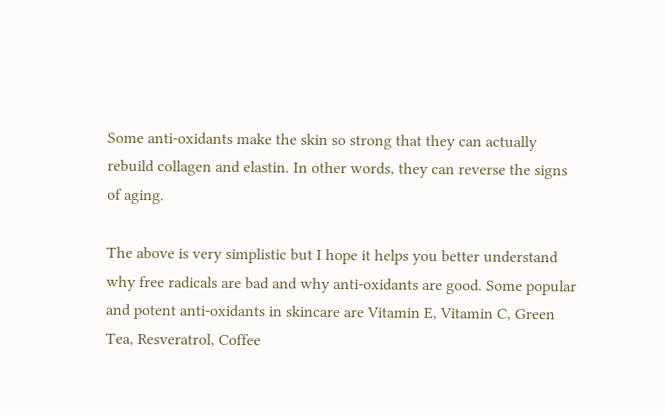Some anti-oxidants make the skin so strong that they can actually rebuild collagen and elastin. In other words, they can reverse the signs of aging.

The above is very simplistic but I hope it helps you better understand why free radicals are bad and why anti-oxidants are good. Some popular and potent anti-oxidants in skincare are Vitamin E, Vitamin C, Green Tea, Resveratrol, Coffee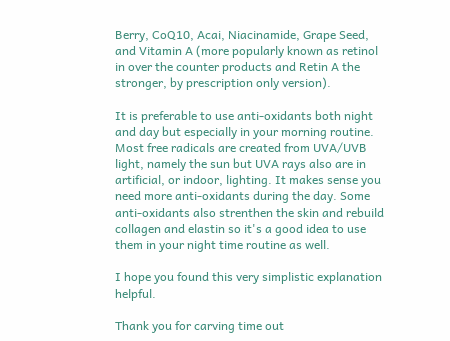Berry, CoQ10, Acai, Niacinamide, Grape Seed, and Vitamin A (more popularly known as retinol in over the counter products and Retin A the stronger, by prescription only version).

It is preferable to use anti-oxidants both night and day but especially in your morning routine. Most free radicals are created from UVA/UVB light, namely the sun but UVA rays also are in artificial, or indoor, lighting. It makes sense you need more anti-oxidants during the day. Some anti-oxidants also strenthen the skin and rebuild collagen and elastin so it's a good idea to use them in your night time routine as well.

I hope you found this very simplistic explanation helpful.

Thank you for carving time out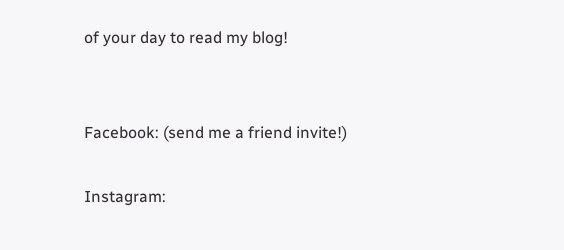of your day to read my blog!


Facebook: (send me a friend invite!)

Instagram: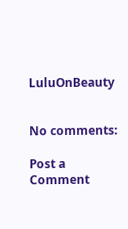LuluOnBeauty


No comments:

Post a Comment